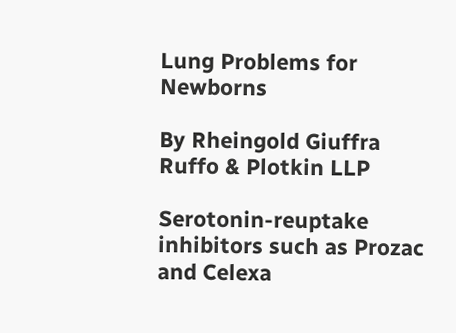Lung Problems for Newborns

By Rheingold Giuffra Ruffo & Plotkin LLP

Serotonin-reuptake inhibitors such as Prozac and Celexa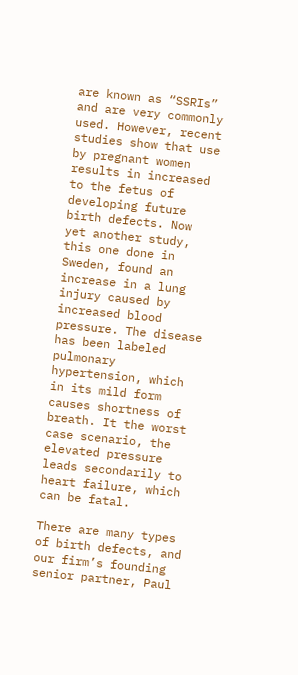are known as “SSRIs” and are very commonly used. However, recent studies show that use by pregnant women results in increased to the fetus of developing future birth defects. Now yet another study, this one done in Sweden, found an increase in a lung injury caused by increased blood pressure. The disease has been labeled pulmonary hypertension, which in its mild form causes shortness of breath. It the worst case scenario, the elevated pressure leads secondarily to heart failure, which can be fatal.

There are many types of birth defects, and our firm’s founding senior partner, Paul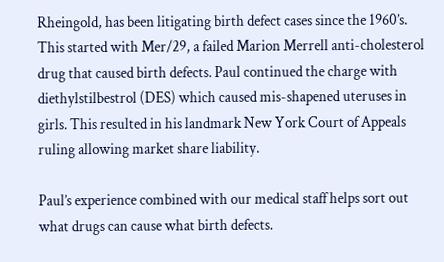Rheingold, has been litigating birth defect cases since the 1960’s. This started with Mer/29, a failed Marion Merrell anti-cholesterol drug that caused birth defects. Paul continued the charge with diethylstilbestrol (DES) which caused mis-shapened uteruses in girls. This resulted in his landmark New York Court of Appeals ruling allowing market share liability.

Paul’s experience combined with our medical staff helps sort out what drugs can cause what birth defects.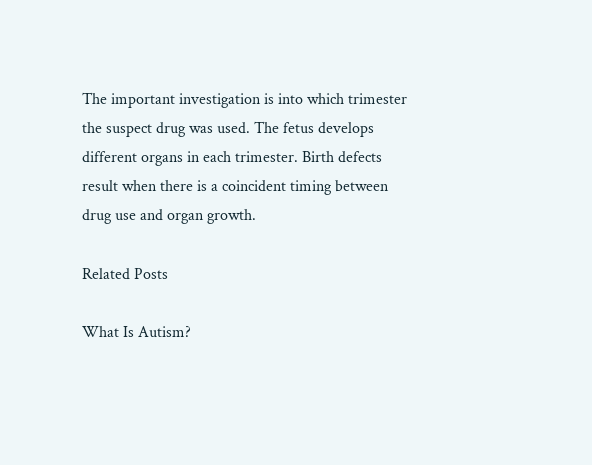The important investigation is into which trimester the suspect drug was used. The fetus develops different organs in each trimester. Birth defects result when there is a coincident timing between drug use and organ growth.

Related Posts

What Is Autism?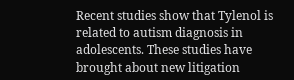Recent studies show that Tylenol is related to autism diagnosis in adolescents. These studies have brought about new litigation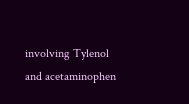involving Tylenol and acetaminophen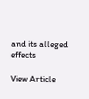and its alleged effects

View Article